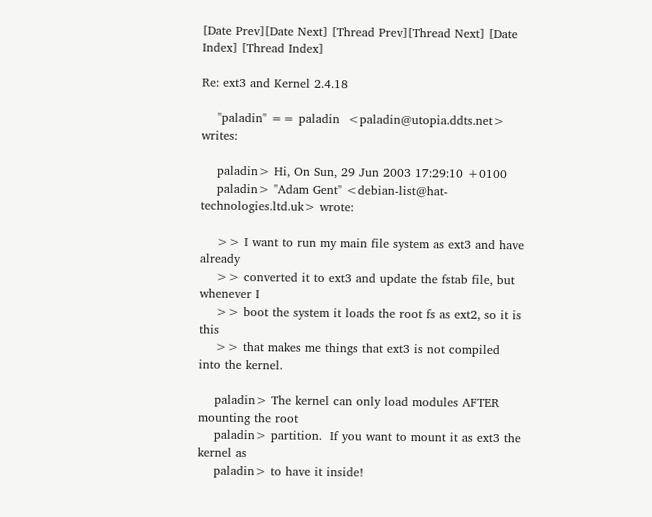[Date Prev][Date Next] [Thread Prev][Thread Next] [Date Index] [Thread Index]

Re: ext3 and Kernel 2.4.18

    "paladin" == paladin  <paladin@utopia.ddts.net> writes:

    paladin> Hi, On Sun, 29 Jun 2003 17:29:10 +0100
    paladin> "Adam Gent" <debian-list@hat-technologies.ltd.uk> wrote:

    >> I want to run my main file system as ext3 and have already
    >> converted it to ext3 and update the fstab file, but whenever I
    >> boot the system it loads the root fs as ext2, so it is this
    >> that makes me things that ext3 is not compiled into the kernel.

    paladin> The kernel can only load modules AFTER mounting the root
    paladin> partition.  If you want to mount it as ext3 the kernel as
    paladin> to have it inside!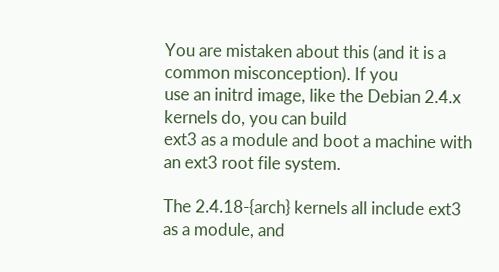You are mistaken about this (and it is a common misconception). If you
use an initrd image, like the Debian 2.4.x kernels do, you can build
ext3 as a module and boot a machine with an ext3 root file system.

The 2.4.18-{arch} kernels all include ext3 as a module, and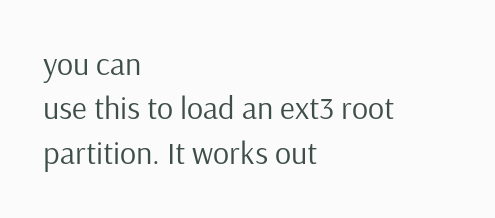you can
use this to load an ext3 root partition. It works out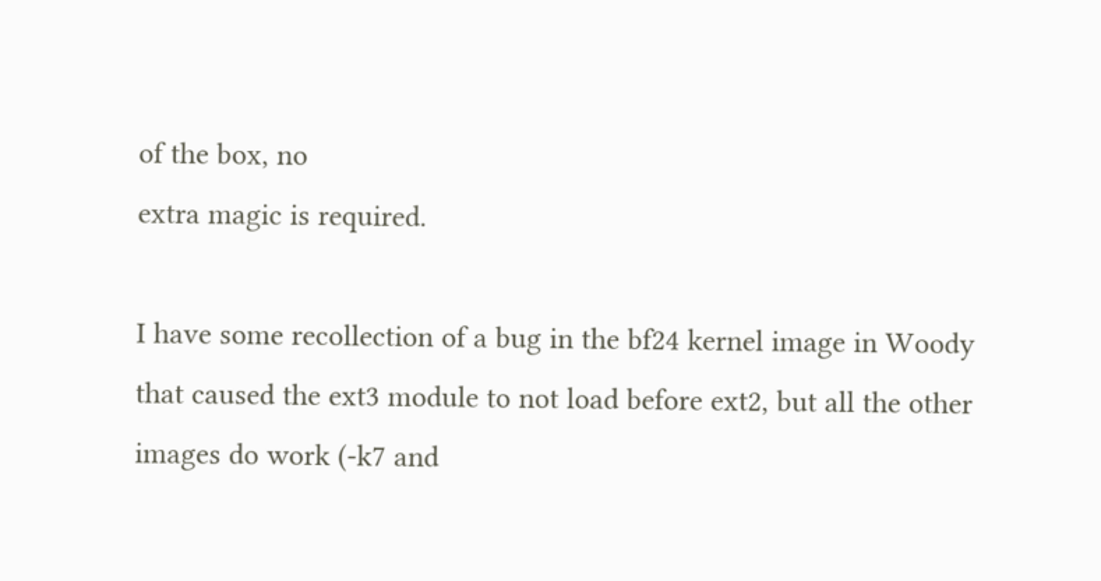of the box, no
extra magic is required.

I have some recollection of a bug in the bf24 kernel image in Woody
that caused the ext3 module to not load before ext2, but all the other
images do work (-k7 and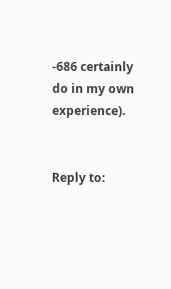-686 certainly do in my own experience).


Reply to: